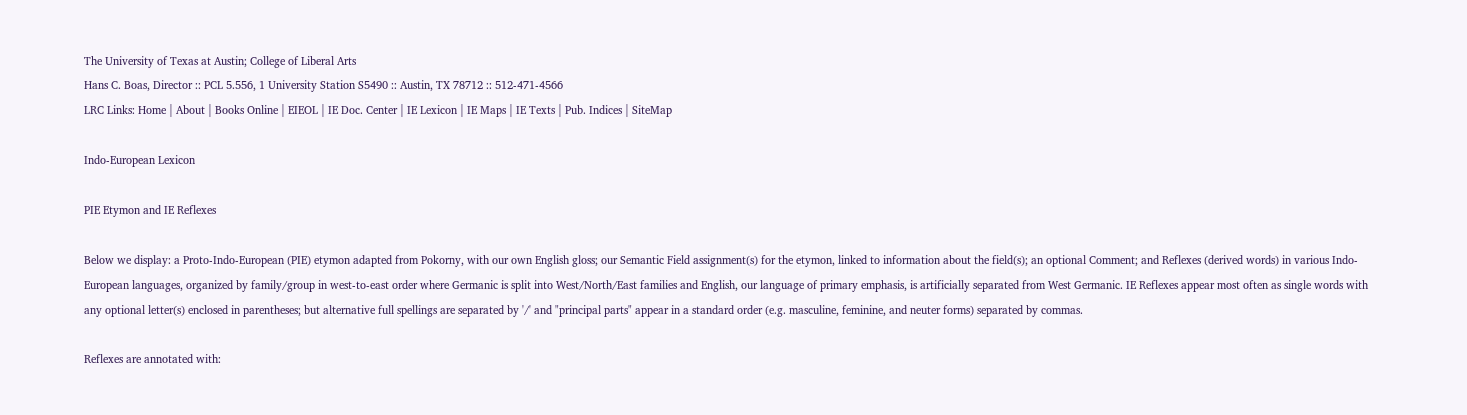The University of Texas at Austin; College of Liberal Arts
Hans C. Boas, Director :: PCL 5.556, 1 University Station S5490 :: Austin, TX 78712 :: 512-471-4566
LRC Links: Home | About | Books Online | EIEOL | IE Doc. Center | IE Lexicon | IE Maps | IE Texts | Pub. Indices | SiteMap

Indo-European Lexicon

PIE Etymon and IE Reflexes

Below we display: a Proto-Indo-European (PIE) etymon adapted from Pokorny, with our own English gloss; our Semantic Field assignment(s) for the etymon, linked to information about the field(s); an optional Comment; and Reflexes (derived words) in various Indo-European languages, organized by family/group in west-to-east order where Germanic is split into West/North/East families and English, our language of primary emphasis, is artificially separated from West Germanic. IE Reflexes appear most often as single words with any optional letter(s) enclosed in parentheses; but alternative full spellings are separated by '/' and "principal parts" appear in a standard order (e.g. masculine, feminine, and neuter forms) separated by commas.

Reflexes are annotated with: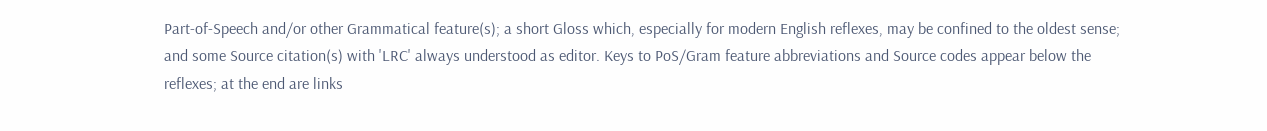Part-of-Speech and/or other Grammatical feature(s); a short Gloss which, especially for modern English reflexes, may be confined to the oldest sense; and some Source citation(s) with 'LRC' always understood as editor. Keys to PoS/Gram feature abbreviations and Source codes appear below the reflexes; at the end are links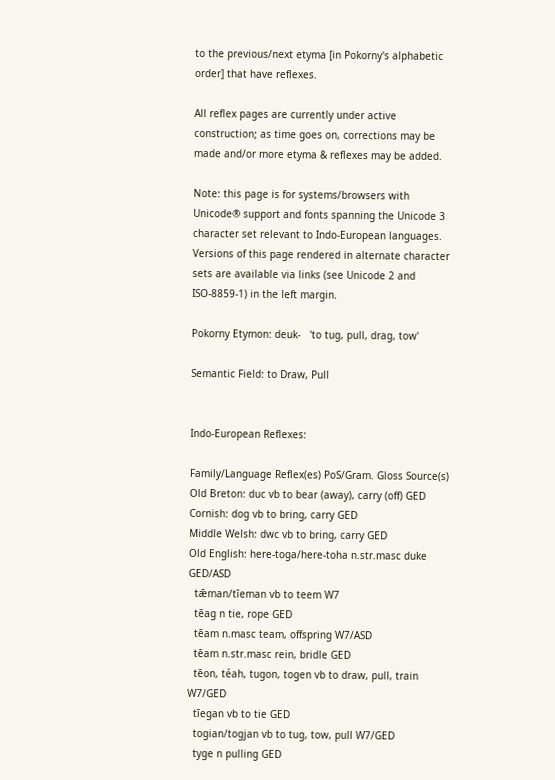to the previous/next etyma [in Pokorny's alphabetic order] that have reflexes.

All reflex pages are currently under active construction; as time goes on, corrections may be made and/or more etyma & reflexes may be added.

Note: this page is for systems/browsers with Unicode® support and fonts spanning the Unicode 3 character set relevant to Indo-European languages. Versions of this page rendered in alternate character sets are available via links (see Unicode 2 and ISO-8859-1) in the left margin.

Pokorny Etymon: deuk-   'to tug, pull, drag, tow'

Semantic Field: to Draw, Pull


Indo-European Reflexes:

Family/Language Reflex(es) PoS/Gram. Gloss Source(s)
Old Breton: duc vb to bear (away), carry (off) GED
Cornish: dog vb to bring, carry GED
Middle Welsh: dwc vb to bring, carry GED
Old English: here-toga/here-toha n.str.masc duke GED/ASD
  tǣman/tīeman vb to teem W7
  tēag n tie, rope GED
  tēam n.masc team, offspring W7/ASD
  tēam n.str.masc rein, bridle GED
  tēon, téah, tugon, togen vb to draw, pull, train W7/GED
  tīegan vb to tie GED
  togian/togjan vb to tug, tow, pull W7/GED
  tyge n pulling GED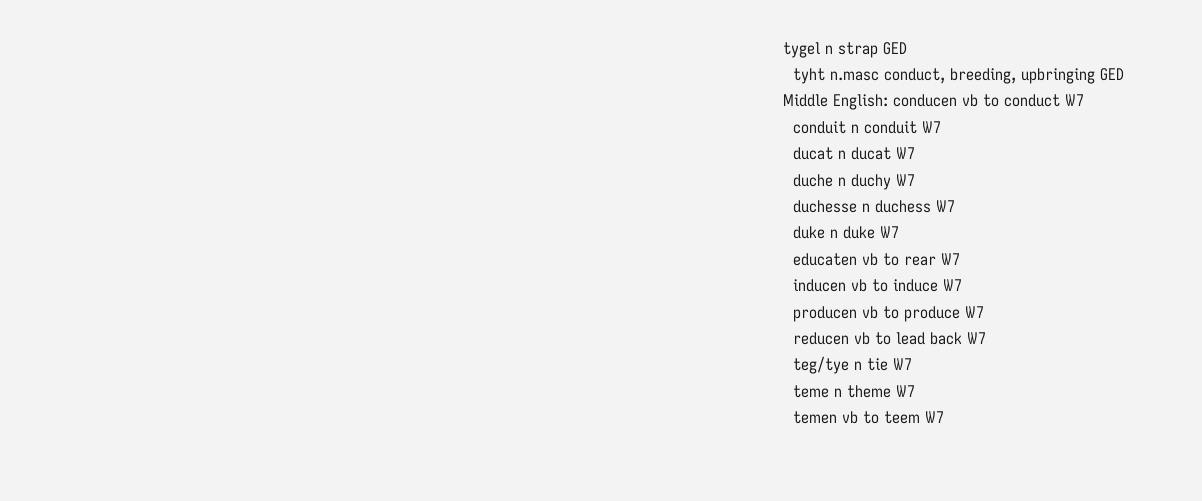tygel n strap GED
  tyht n.masc conduct, breeding, upbringing GED
Middle English: conducen vb to conduct W7
  conduit n conduit W7
  ducat n ducat W7
  duche n duchy W7
  duchesse n duchess W7
  duke n duke W7
  educaten vb to rear W7
  inducen vb to induce W7
  producen vb to produce W7
  reducen vb to lead back W7
  teg/tye n tie W7
  teme n theme W7
  temen vb to teem W7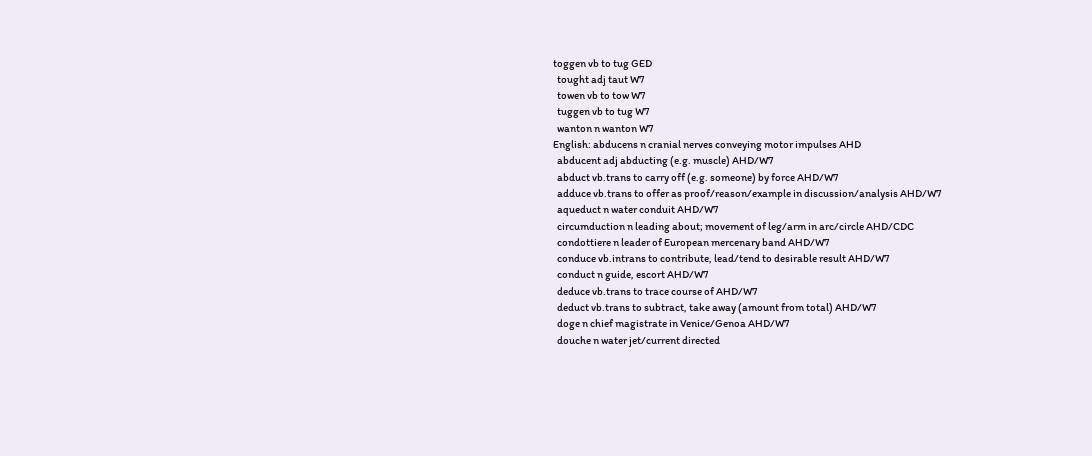toggen vb to tug GED
  tought adj taut W7
  towen vb to tow W7
  tuggen vb to tug W7
  wanton n wanton W7
English: abducens n cranial nerves conveying motor impulses AHD
  abducent adj abducting (e.g. muscle) AHD/W7
  abduct vb.trans to carry off (e.g. someone) by force AHD/W7
  adduce vb.trans to offer as proof/reason/example in discussion/analysis AHD/W7
  aqueduct n water conduit AHD/W7
  circumduction n leading about; movement of leg/arm in arc/circle AHD/CDC
  condottiere n leader of European mercenary band AHD/W7
  conduce vb.intrans to contribute, lead/tend to desirable result AHD/W7
  conduct n guide, escort AHD/W7
  deduce vb.trans to trace course of AHD/W7
  deduct vb.trans to subtract, take away (amount from total) AHD/W7
  doge n chief magistrate in Venice/Genoa AHD/W7
  douche n water jet/current directed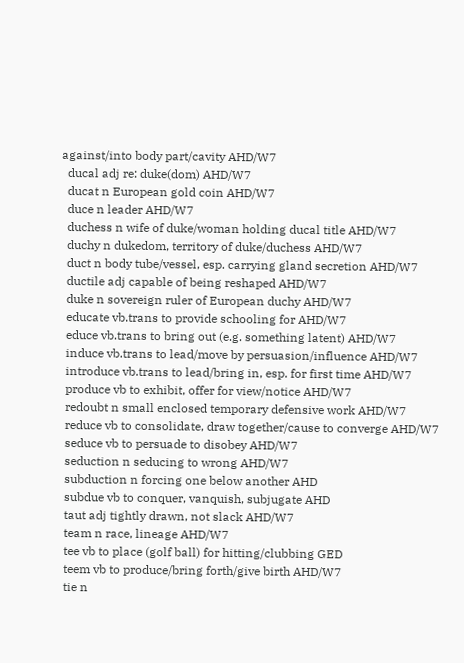against/into body part/cavity AHD/W7
  ducal adj re: duke(dom) AHD/W7
  ducat n European gold coin AHD/W7
  duce n leader AHD/W7
  duchess n wife of duke/woman holding ducal title AHD/W7
  duchy n dukedom, territory of duke/duchess AHD/W7
  duct n body tube/vessel, esp. carrying gland secretion AHD/W7
  ductile adj capable of being reshaped AHD/W7
  duke n sovereign ruler of European duchy AHD/W7
  educate vb.trans to provide schooling for AHD/W7
  educe vb.trans to bring out (e.g. something latent) AHD/W7
  induce vb.trans to lead/move by persuasion/influence AHD/W7
  introduce vb.trans to lead/bring in, esp. for first time AHD/W7
  produce vb to exhibit, offer for view/notice AHD/W7
  redoubt n small enclosed temporary defensive work AHD/W7
  reduce vb to consolidate, draw together/cause to converge AHD/W7
  seduce vb to persuade to disobey AHD/W7
  seduction n seducing to wrong AHD/W7
  subduction n forcing one below another AHD
  subdue vb to conquer, vanquish, subjugate AHD
  taut adj tightly drawn, not slack AHD/W7
  team n race, lineage AHD/W7
  tee vb to place (golf ball) for hitting/clubbing GED
  teem vb to produce/bring forth/give birth AHD/W7
  tie n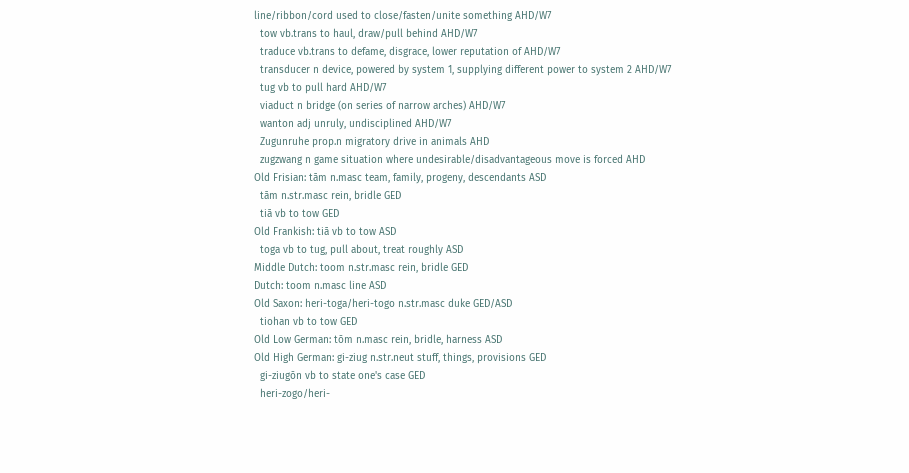line/ribbon/cord used to close/fasten/unite something AHD/W7
  tow vb.trans to haul, draw/pull behind AHD/W7
  traduce vb.trans to defame, disgrace, lower reputation of AHD/W7
  transducer n device, powered by system 1, supplying different power to system 2 AHD/W7
  tug vb to pull hard AHD/W7
  viaduct n bridge (on series of narrow arches) AHD/W7
  wanton adj unruly, undisciplined AHD/W7
  Zugunruhe prop.n migratory drive in animals AHD
  zugzwang n game situation where undesirable/disadvantageous move is forced AHD
Old Frisian: tām n.masc team, family, progeny, descendants ASD
  tām n.str.masc rein, bridle GED
  tiā vb to tow GED
Old Frankish: tiā vb to tow ASD
  toga vb to tug, pull about, treat roughly ASD
Middle Dutch: toom n.str.masc rein, bridle GED
Dutch: toom n.masc line ASD
Old Saxon: heri-toga/heri-togo n.str.masc duke GED/ASD
  tiohan vb to tow GED
Old Low German: tōm n.masc rein, bridle, harness ASD
Old High German: gi-ziug n.str.neut stuff, things, provisions GED
  gi-ziugōn vb to state one's case GED
  heri-zogo/heri-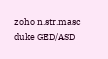zoho n.str.masc duke GED/ASD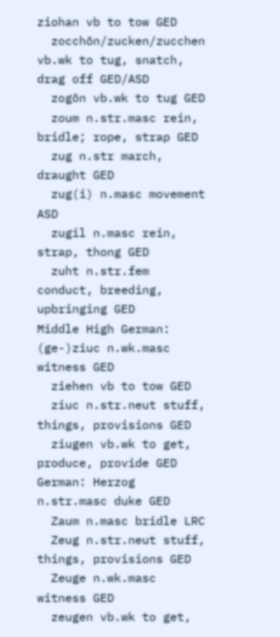ziohan vb to tow GED
  zocchōn/zucken/zucchen vb.wk to tug, snatch, drag off GED/ASD
  zogōn vb.wk to tug GED
  zoum n.str.masc rein, bridle; rope, strap GED
  zug n.str march, draught GED
  zug(i) n.masc movement ASD
  zugil n.masc rein, strap, thong GED
  zuht n.str.fem conduct, breeding, upbringing GED
Middle High German: (ge-)ziuc n.wk.masc witness GED
  ziehen vb to tow GED
  ziuc n.str.neut stuff, things, provisions GED
  ziugen vb.wk to get, produce, provide GED
German: Herzog n.str.masc duke GED
  Zaum n.masc bridle LRC
  Zeug n.str.neut stuff, things, provisions GED
  Zeuge n.wk.masc witness GED
  zeugen vb.wk to get,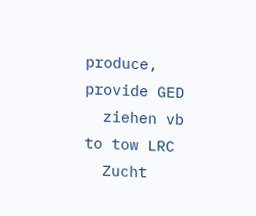produce, provide GED
  ziehen vb to tow LRC
  Zucht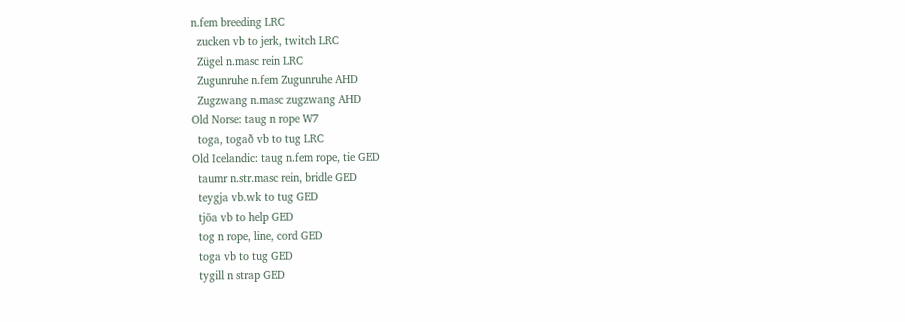n.fem breeding LRC
  zucken vb to jerk, twitch LRC
  Zügel n.masc rein LRC
  Zugunruhe n.fem Zugunruhe AHD
  Zugzwang n.masc zugzwang AHD
Old Norse: taug n rope W7
  toga, togað vb to tug LRC
Old Icelandic: taug n.fem rope, tie GED
  taumr n.str.masc rein, bridle GED
  teygja vb.wk to tug GED
  tjōa vb to help GED
  tog n rope, line, cord GED
  toga vb to tug GED
  tygill n strap GED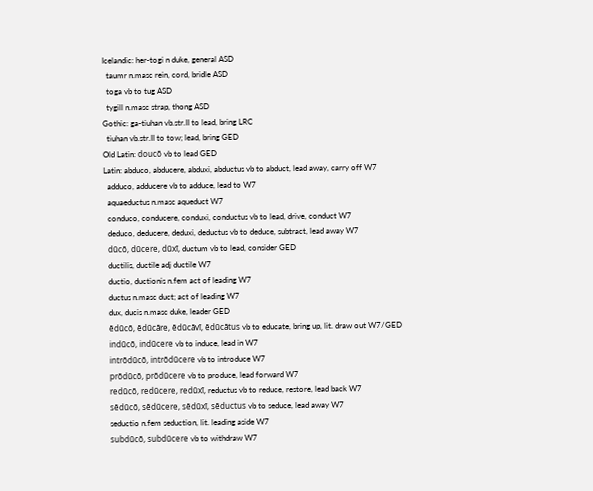Icelandic: her-togi n duke, general ASD
  taumr n.masc rein, cord, bridle ASD
  toga vb to tug ASD
  tygill n.masc strap, thong ASD
Gothic: ga-tiuhan vb.str.II to lead, bring LRC
  tiuhan vb.str.II to tow; lead, bring GED
Old Latin: doucō vb to lead GED
Latin: abduco, abducere, abduxi, abductus vb to abduct, lead away, carry off W7
  adduco, adducere vb to adduce, lead to W7
  aquaeductus n.masc aqueduct W7
  conduco, conducere, conduxi, conductus vb to lead, drive, conduct W7
  deduco, deducere, deduxi, deductus vb to deduce, subtract, lead away W7
  dūcō, dūcere, dūxī, ductum vb to lead, consider GED
  ductilis, ductile adj ductile W7
  ductio, ductionis n.fem act of leading W7
  ductus n.masc duct; act of leading W7
  dux, ducis n.masc duke, leader GED
  ēdūcō, ēdūcāre, ēdūcāvī, ēdūcātus vb to educate, bring up, lit. draw out W7/GED
  indūcō, indūcere vb to induce, lead in W7
  intrōdūcō, intrōdūcere vb to introduce W7
  prōdūcō, prōdūcere vb to produce, lead forward W7
  redūcō, redūcere, redūxī, reductus vb to reduce, restore, lead back W7
  sēdūcō, sēdūcere, sēdūxī, sēductus vb to seduce, lead away W7
  seductio n.fem seduction, lit. leading aside W7
  subdūcō, subdūcere vb to withdraw W7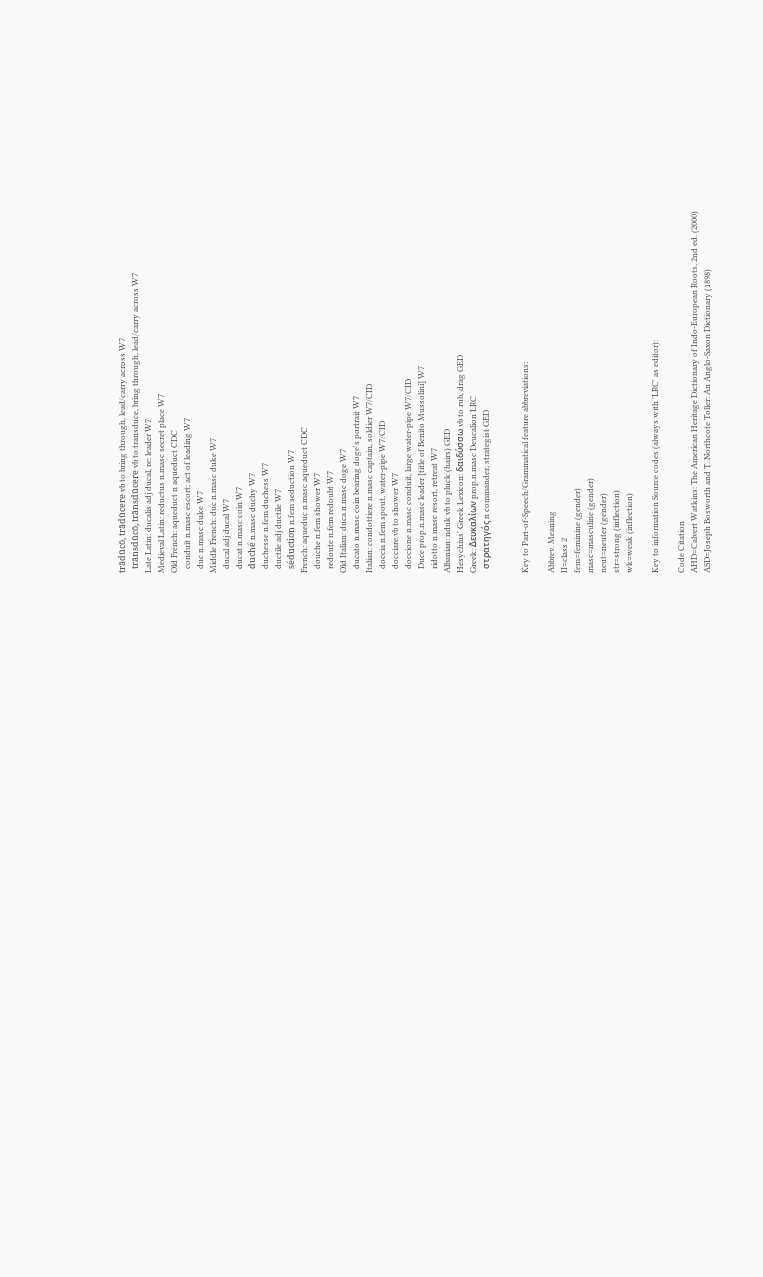trādūcō, trādūcere vb to bring through, lead/carry across W7
  trānsdūcō, trānsdūcere vb to transduce, bring through, lead/carry across W7
Late Latin: ducalis adj ducal, re: leader W7
Medieval Latin: reductus n.masc secret place W7
Old French: aqueduct n aqueduct CDC
  conduit n.masc escort; act of leading W7
  duc n.masc duke W7
Middle French: duc n.masc duke W7
  ducal adj ducal W7
  ducat n.masc coin W7
  duché n.masc duchy W7
  duchesse n.fem duchess W7
  ductile adj ductile W7
  séduction n.fem seduction W7
French: aqueduc n.masc aqueduct CDC
  douche n.fem shower W7
  redoute n.fem redoubt W7
Old Italian: duca n.masc doge W7
  ducato n.masc coin bearing doge's portrait W7
Italian: condottiere n.masc captain, soldier W7/CID
  doccia n.fem spout, water-pipe W7/CID
  docciare vb to shower W7
  doccione n.masc conduit, large water-pipe W7/CID
  Duce prop.n.masc leader [title of Benito Mussolini] W7
  ridotto n.masc resort, retreat W7
Albanian: nduk vb to pluck (hairs) GED
Hesychius' Greek Lexicon: δαιδύσσω vb to rub, drag GED
Greek: Δευκαλίων prop.n.masc Deucalion LRC
  στρατηγός n commander, strategist GED


Key to Part-of-Speech/Grammatical feature abbreviations:

Abbrev. Meaning
II=class 2
fem=feminine (gender)
masc=masculine (gender)
neut=neuter (gender)
str=strong (inflection)
wk=weak (inflection)

Key to information Source codes (always with 'LRC' as editor):

Code Citation
AHD=Calvert Watkins: The American Heritage Dictionary of Indo-European Roots, 2nd ed. (2000)
ASD=Joseph Bosworth and T. Northcote Toller: An Anglo-Saxon Dictionary (1898)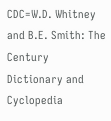CDC=W.D. Whitney and B.E. Smith: The Century Dictionary and Cyclopedia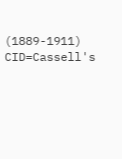(1889-1911)
CID=Cassell's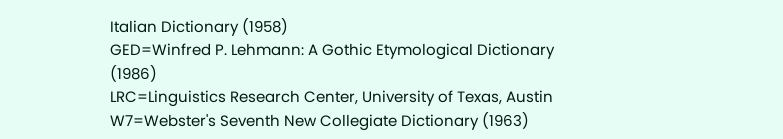Italian Dictionary (1958)
GED=Winfred P. Lehmann: A Gothic Etymological Dictionary (1986)
LRC=Linguistics Research Center, University of Texas, Austin
W7=Webster's Seventh New Collegiate Dictionary (1963)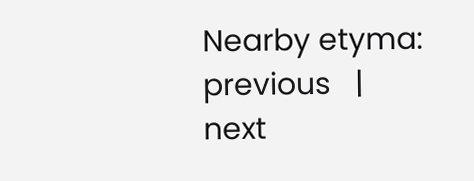Nearby etyma:    previous   |   next